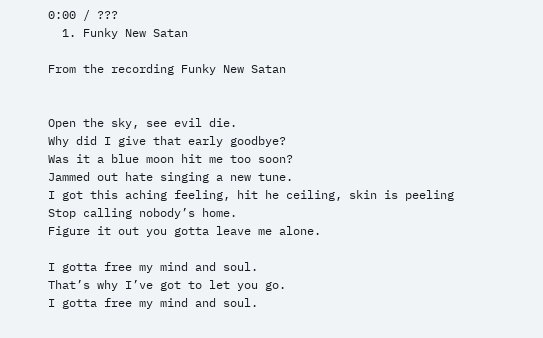0:00 / ???
  1. Funky New Satan

From the recording Funky New Satan


Open the sky, see evil die.
Why did I give that early goodbye?
Was it a blue moon hit me too soon?
Jammed out hate singing a new tune.
I got this aching feeling, hit he ceiling, skin is peeling
Stop calling nobody’s home.
Figure it out you gotta leave me alone.

I gotta free my mind and soul.
That’s why I’ve got to let you go.
I gotta free my mind and soul.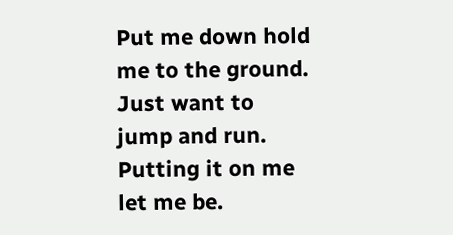Put me down hold me to the ground.
Just want to jump and run.
Putting it on me let me be.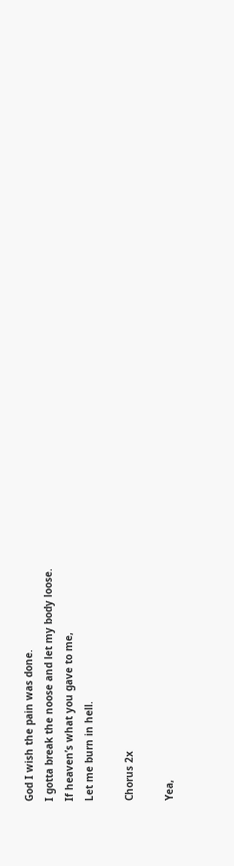God I wish the pain was done.
I gotta break the noose and let my body loose.
If heaven’s what you gave to me,
Let me burn in hell.

Chorus 2x

Yea,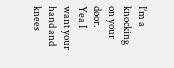I’m a knocking on your door.
Yea I want your hand and knees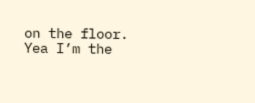on the floor.
Yea I’m the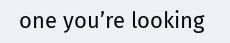one you’re looking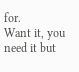for.
Want it, you need it but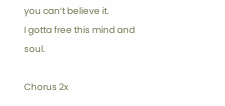you can’t believe it.
I gotta free this mind and soul.

Chorus 2x